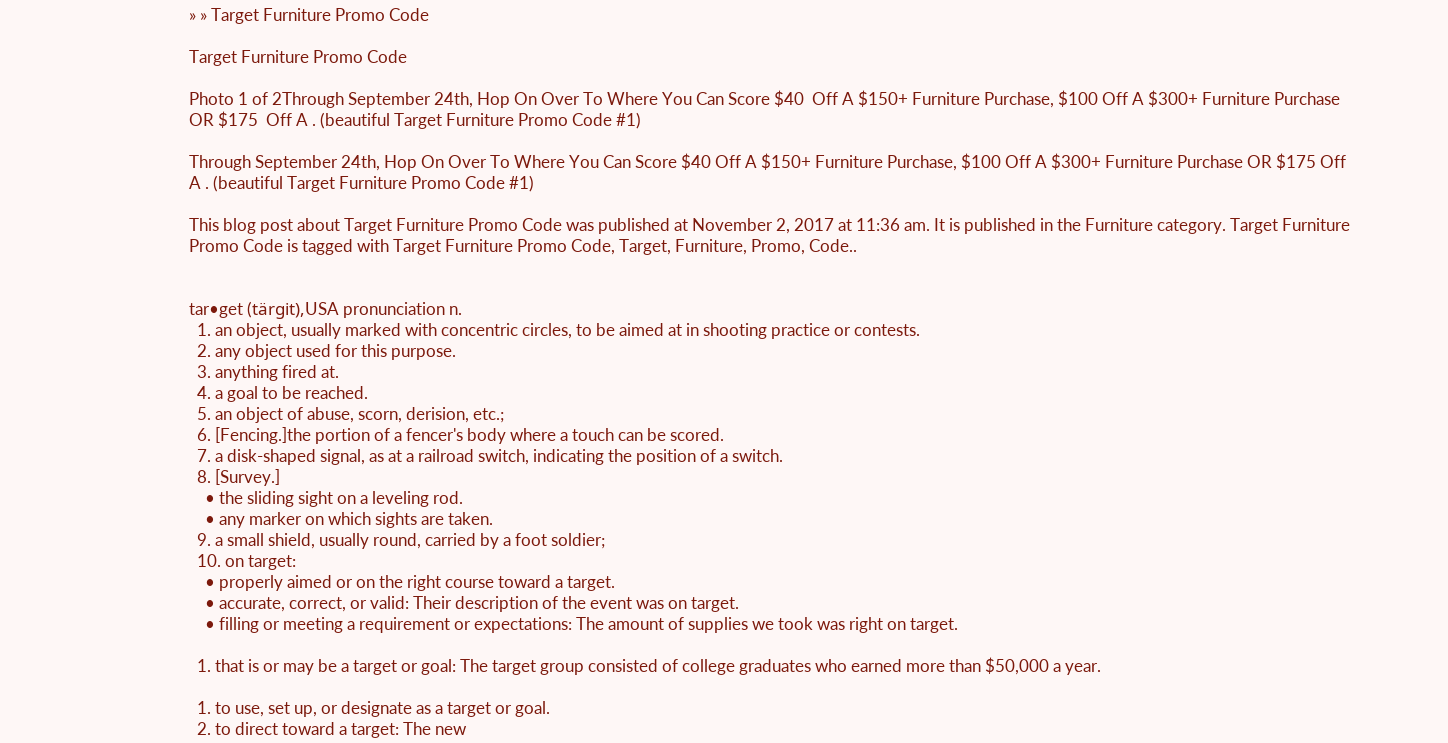» » Target Furniture Promo Code

Target Furniture Promo Code

Photo 1 of 2Through September 24th, Hop On Over To Where You Can Score $40  Off A $150+ Furniture Purchase, $100 Off A $300+ Furniture Purchase OR $175  Off A . (beautiful Target Furniture Promo Code #1)

Through September 24th, Hop On Over To Where You Can Score $40 Off A $150+ Furniture Purchase, $100 Off A $300+ Furniture Purchase OR $175 Off A . (beautiful Target Furniture Promo Code #1)

This blog post about Target Furniture Promo Code was published at November 2, 2017 at 11:36 am. It is published in the Furniture category. Target Furniture Promo Code is tagged with Target Furniture Promo Code, Target, Furniture, Promo, Code..


tar•get (tärgit),USA pronunciation n.
  1. an object, usually marked with concentric circles, to be aimed at in shooting practice or contests.
  2. any object used for this purpose.
  3. anything fired at.
  4. a goal to be reached.
  5. an object of abuse, scorn, derision, etc.;
  6. [Fencing.]the portion of a fencer's body where a touch can be scored.
  7. a disk-shaped signal, as at a railroad switch, indicating the position of a switch.
  8. [Survey.]
    • the sliding sight on a leveling rod.
    • any marker on which sights are taken.
  9. a small shield, usually round, carried by a foot soldier;
  10. on target:
    • properly aimed or on the right course toward a target.
    • accurate, correct, or valid: Their description of the event was on target.
    • filling or meeting a requirement or expectations: The amount of supplies we took was right on target.

  1. that is or may be a target or goal: The target group consisted of college graduates who earned more than $50,000 a year.

  1. to use, set up, or designate as a target or goal.
  2. to direct toward a target: The new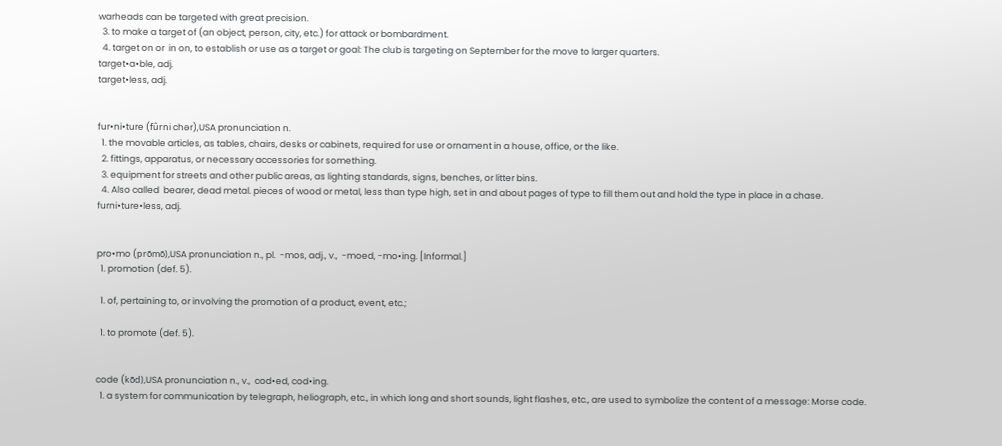warheads can be targeted with great precision.
  3. to make a target of (an object, person, city, etc.) for attack or bombardment.
  4. target on or  in on, to establish or use as a target or goal: The club is targeting on September for the move to larger quarters.
target•a•ble, adj.
target•less, adj.


fur•ni•ture (fûrni chər),USA pronunciation n.
  1. the movable articles, as tables, chairs, desks or cabinets, required for use or ornament in a house, office, or the like.
  2. fittings, apparatus, or necessary accessories for something.
  3. equipment for streets and other public areas, as lighting standards, signs, benches, or litter bins.
  4. Also called  bearer, dead metal. pieces of wood or metal, less than type high, set in and about pages of type to fill them out and hold the type in place in a chase.
furni•ture•less, adj.


pro•mo (prōmō),USA pronunciation n., pl.  -mos, adj., v.,  -moed, -mo•ing. [Informal.]
  1. promotion (def. 5).

  1. of, pertaining to, or involving the promotion of a product, event, etc.;

  1. to promote (def. 5).


code (kōd),USA pronunciation n., v.,  cod•ed, cod•ing.
  1. a system for communication by telegraph, heliograph, etc., in which long and short sounds, light flashes, etc., are used to symbolize the content of a message: Morse code.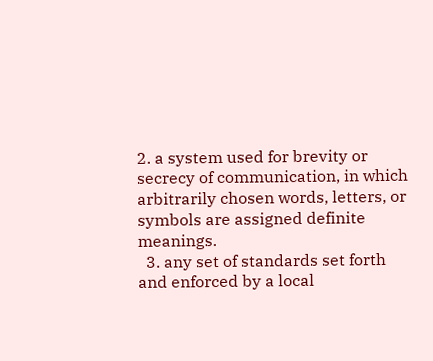2. a system used for brevity or secrecy of communication, in which arbitrarily chosen words, letters, or symbols are assigned definite meanings.
  3. any set of standards set forth and enforced by a local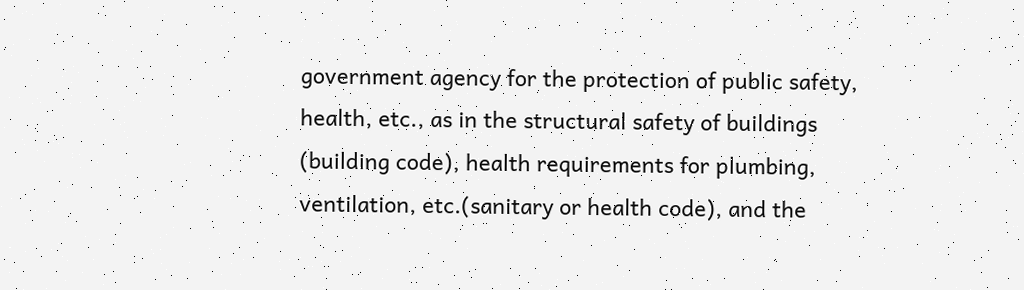government agency for the protection of public safety, health, etc., as in the structural safety of buildings (building code), health requirements for plumbing, ventilation, etc.(sanitary or health code), and the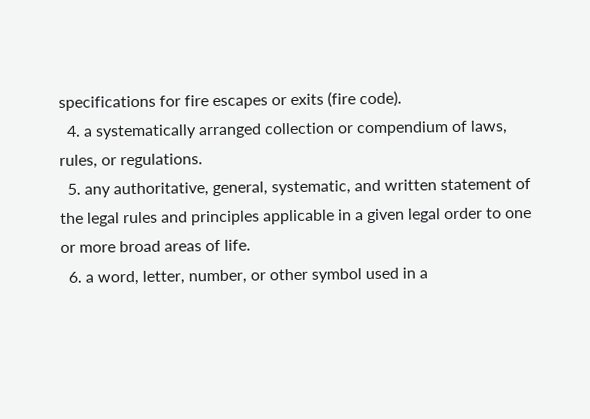specifications for fire escapes or exits (fire code).
  4. a systematically arranged collection or compendium of laws, rules, or regulations.
  5. any authoritative, general, systematic, and written statement of the legal rules and principles applicable in a given legal order to one or more broad areas of life.
  6. a word, letter, number, or other symbol used in a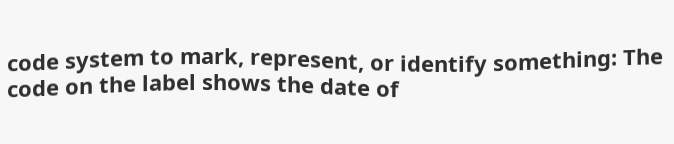code system to mark, represent, or identify something: The code on the label shows the date of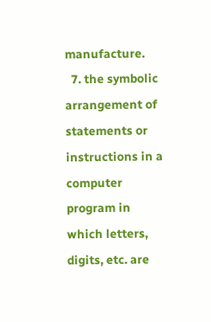manufacture.
  7. the symbolic arrangement of statements or instructions in a computer program in which letters, digits, etc. are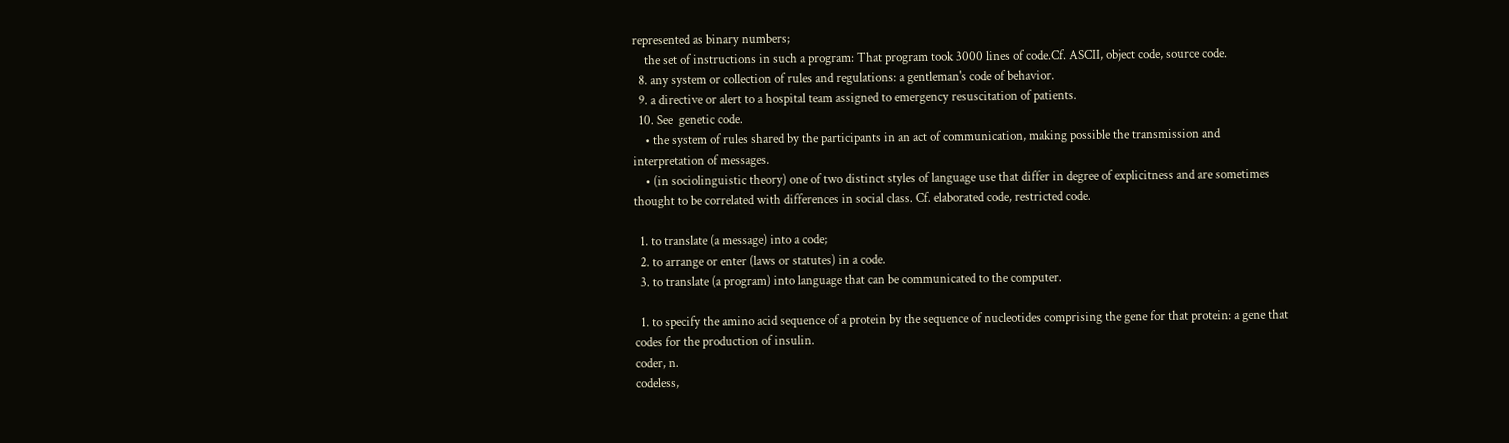represented as binary numbers;
    the set of instructions in such a program: That program took 3000 lines of code.Cf. ASCII, object code, source code.
  8. any system or collection of rules and regulations: a gentleman's code of behavior.
  9. a directive or alert to a hospital team assigned to emergency resuscitation of patients.
  10. See  genetic code.
    • the system of rules shared by the participants in an act of communication, making possible the transmission and interpretation of messages.
    • (in sociolinguistic theory) one of two distinct styles of language use that differ in degree of explicitness and are sometimes thought to be correlated with differences in social class. Cf. elaborated code, restricted code.

  1. to translate (a message) into a code;
  2. to arrange or enter (laws or statutes) in a code.
  3. to translate (a program) into language that can be communicated to the computer.

  1. to specify the amino acid sequence of a protein by the sequence of nucleotides comprising the gene for that protein: a gene that codes for the production of insulin.
coder, n.
codeless,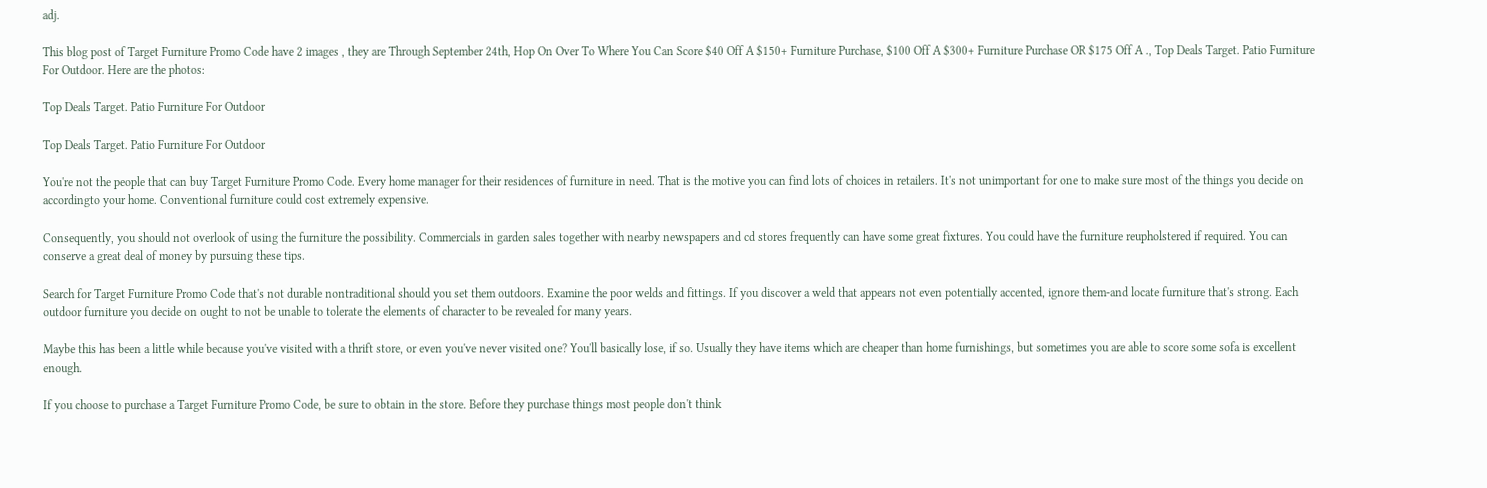adj.

This blog post of Target Furniture Promo Code have 2 images , they are Through September 24th, Hop On Over To Where You Can Score $40 Off A $150+ Furniture Purchase, $100 Off A $300+ Furniture Purchase OR $175 Off A ., Top Deals Target. Patio Furniture For Outdoor. Here are the photos:

Top Deals Target. Patio Furniture For Outdoor

Top Deals Target. Patio Furniture For Outdoor

You're not the people that can buy Target Furniture Promo Code. Every home manager for their residences of furniture in need. That is the motive you can find lots of choices in retailers. It's not unimportant for one to make sure most of the things you decide on accordingto your home. Conventional furniture could cost extremely expensive.

Consequently, you should not overlook of using the furniture the possibility. Commercials in garden sales together with nearby newspapers and cd stores frequently can have some great fixtures. You could have the furniture reupholstered if required. You can conserve a great deal of money by pursuing these tips.

Search for Target Furniture Promo Code that's not durable nontraditional should you set them outdoors. Examine the poor welds and fittings. If you discover a weld that appears not even potentially accented, ignore them-and locate furniture that's strong. Each outdoor furniture you decide on ought to not be unable to tolerate the elements of character to be revealed for many years.

Maybe this has been a little while because you've visited with a thrift store, or even you've never visited one? You'll basically lose, if so. Usually they have items which are cheaper than home furnishings, but sometimes you are able to score some sofa is excellent enough.

If you choose to purchase a Target Furniture Promo Code, be sure to obtain in the store. Before they purchase things most people don't think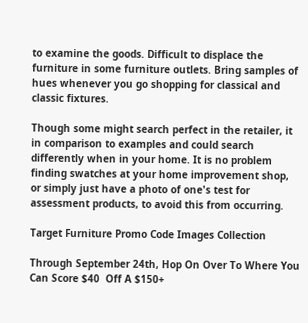to examine the goods. Difficult to displace the furniture in some furniture outlets. Bring samples of hues whenever you go shopping for classical and classic fixtures.

Though some might search perfect in the retailer, it in comparison to examples and could search differently when in your home. It is no problem finding swatches at your home improvement shop, or simply just have a photo of one's test for assessment products, to avoid this from occurring.

Target Furniture Promo Code Images Collection

Through September 24th, Hop On Over To Where You Can Score $40  Off A $150+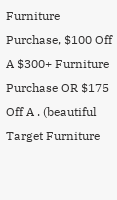Furniture Purchase, $100 Off A $300+ Furniture Purchase OR $175  Off A . (beautiful Target Furniture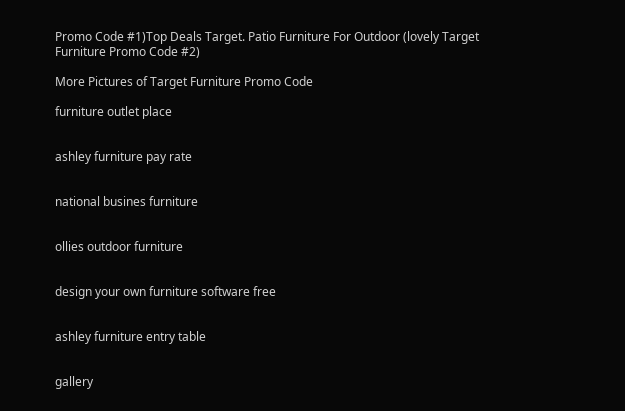Promo Code #1)Top Deals Target. Patio Furniture For Outdoor (lovely Target Furniture Promo Code #2)

More Pictures of Target Furniture Promo Code

furniture outlet place


ashley furniture pay rate


national busines furniture


ollies outdoor furniture


design your own furniture software free


ashley furniture entry table


gallery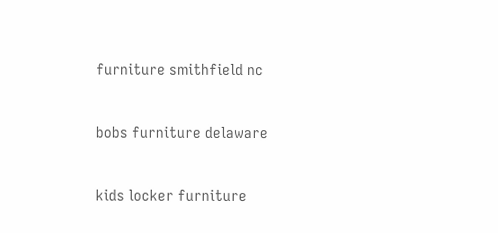furniture smithfield nc


bobs furniture delaware


kids locker furniture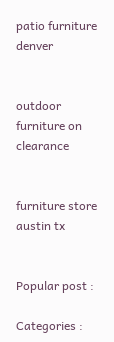patio furniture denver


outdoor furniture on clearance


furniture store austin tx


Popular post :

Categories :